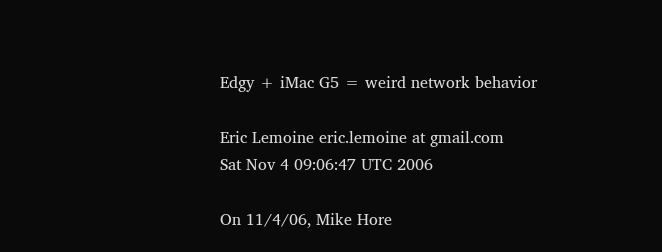Edgy + iMac G5 = weird network behavior

Eric Lemoine eric.lemoine at gmail.com
Sat Nov 4 09:06:47 UTC 2006

On 11/4/06, Mike Hore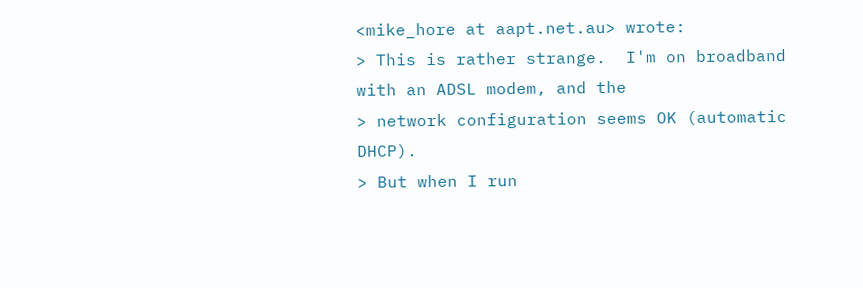<mike_hore at aapt.net.au> wrote:
> This is rather strange.  I'm on broadband with an ADSL modem, and the
> network configuration seems OK (automatic DHCP).
> But when I run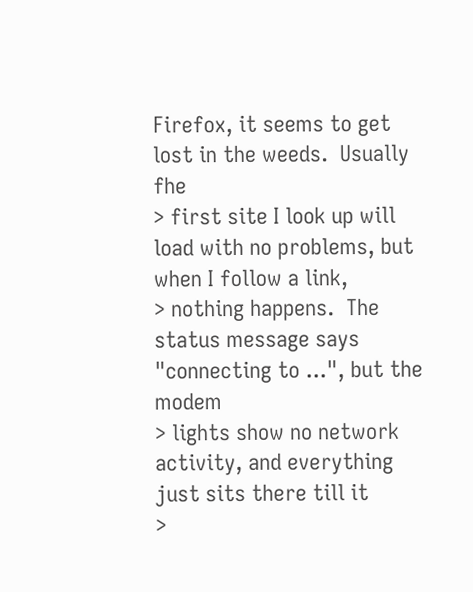Firefox, it seems to get lost in the weeds.  Usually fhe
> first site I look up will load with no problems, but when I follow a link,
> nothing happens.  The status message says "connecting to ...", but the modem
> lights show no network activity, and everything just sits there till it
>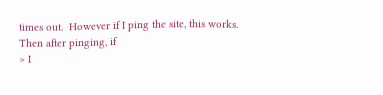times out.  However if I ping the site, this works.  Then after pinging, if
> I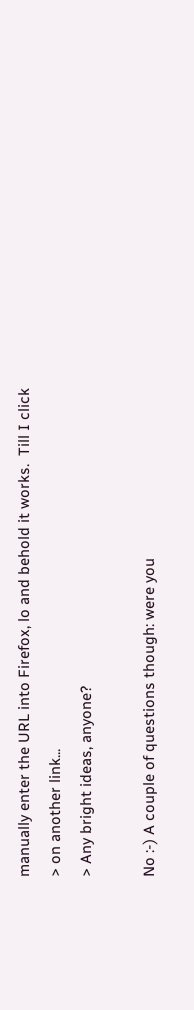manually enter the URL into Firefox, lo and behold it works.  Till I click
> on another link...
> Any bright ideas, anyone?

No :-) A couple of questions though: were you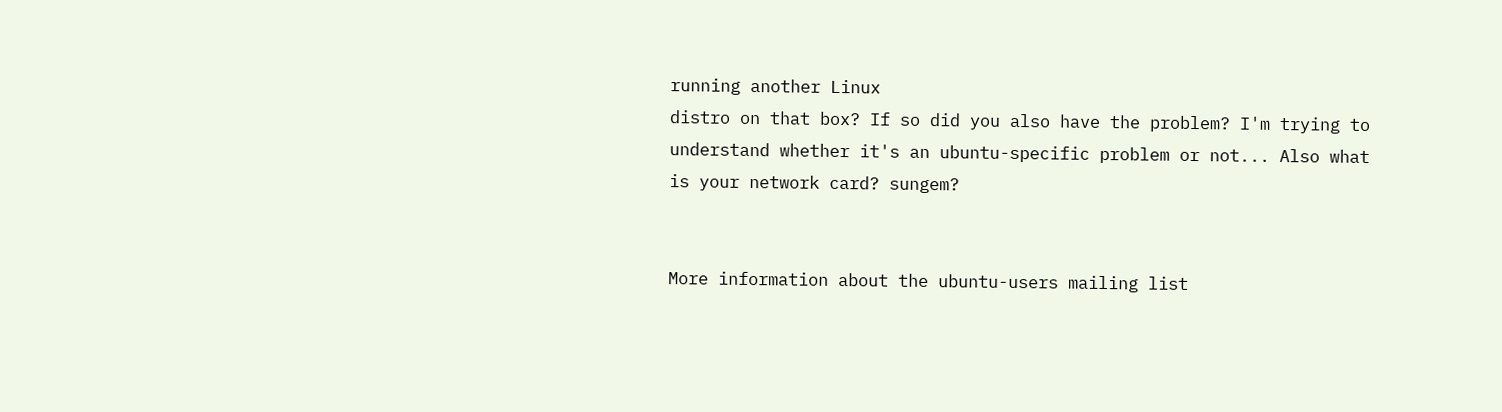running another Linux
distro on that box? If so did you also have the problem? I'm trying to
understand whether it's an ubuntu-specific problem or not... Also what
is your network card? sungem?


More information about the ubuntu-users mailing list